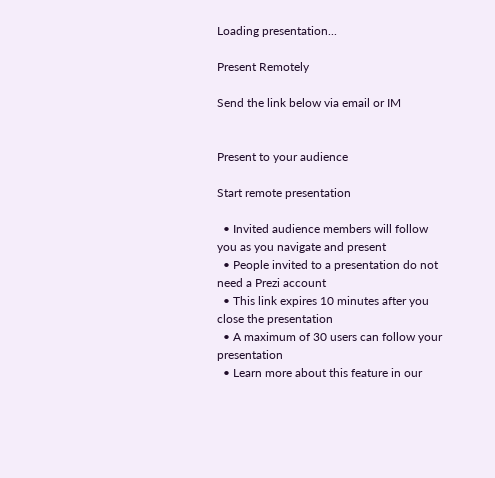Loading presentation...

Present Remotely

Send the link below via email or IM


Present to your audience

Start remote presentation

  • Invited audience members will follow you as you navigate and present
  • People invited to a presentation do not need a Prezi account
  • This link expires 10 minutes after you close the presentation
  • A maximum of 30 users can follow your presentation
  • Learn more about this feature in our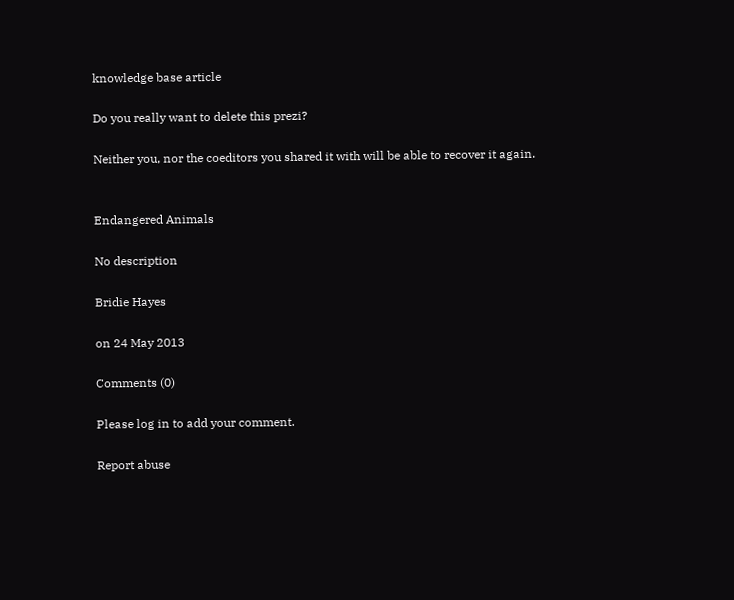knowledge base article

Do you really want to delete this prezi?

Neither you, nor the coeditors you shared it with will be able to recover it again.


Endangered Animals

No description

Bridie Hayes

on 24 May 2013

Comments (0)

Please log in to add your comment.

Report abuse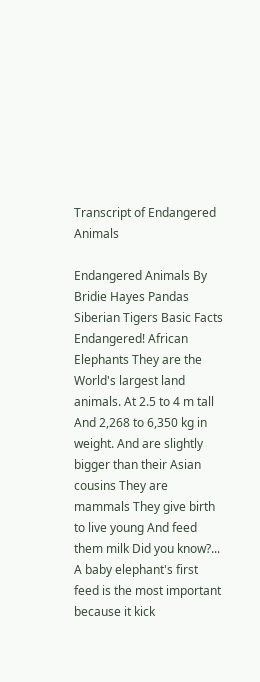Transcript of Endangered Animals

Endangered Animals By Bridie Hayes Pandas Siberian Tigers Basic Facts Endangered! African Elephants They are the World's largest land animals. At 2.5 to 4 m tall And 2,268 to 6,350 kg in weight. And are slightly bigger than their Asian cousins They are mammals They give birth to live young And feed them milk Did you know?... A baby elephant's first feed is the most important because it kick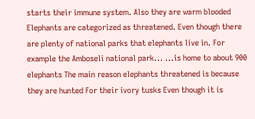starts their immune system. Also they are warm blooded Elephants are categorized as threatened. Even though there are plenty of national parks that elephants live in. For example the Amboseli national park... ...is home to about 900 elephants The main reason elephants threatened is because they are hunted For their ivory tusks Even though it is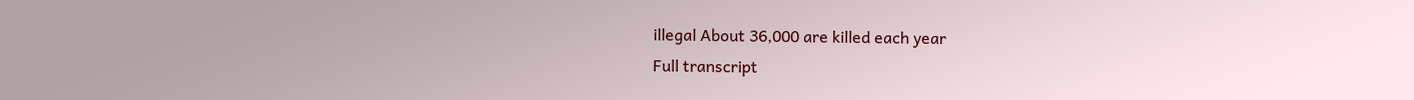illegal About 36,000 are killed each year
Full transcript